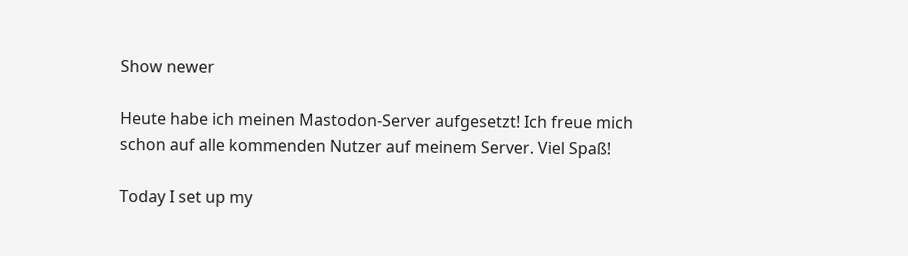Show newer

Heute habe ich meinen Mastodon-Server aufgesetzt! Ich freue mich schon auf alle kommenden Nutzer auf meinem Server. Viel Spaß!

Today I set up my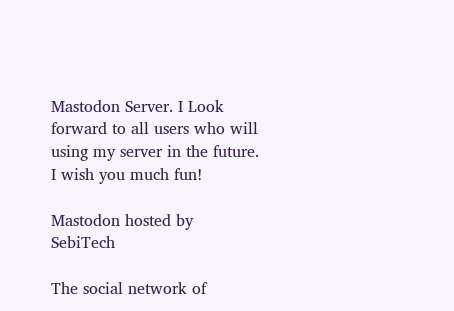Mastodon Server. I Look forward to all users who will using my server in the future. I wish you much fun!

Mastodon hosted by SebiTech

The social network of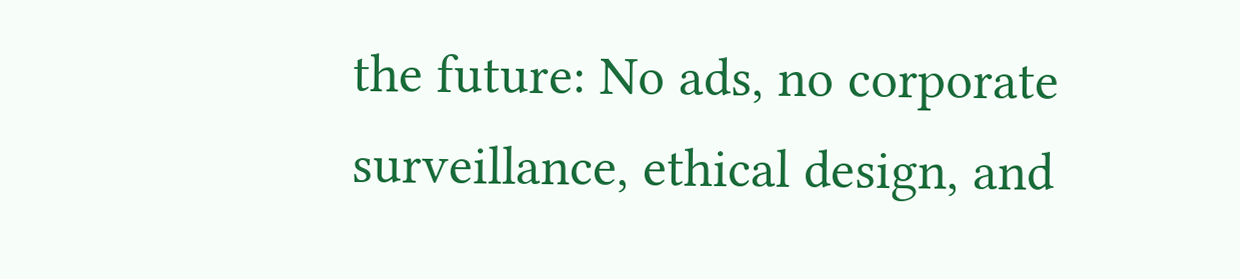the future: No ads, no corporate surveillance, ethical design, and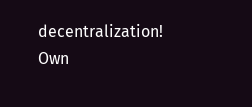decentralization! Own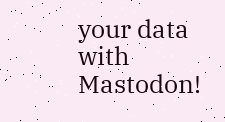your data with Mastodon!